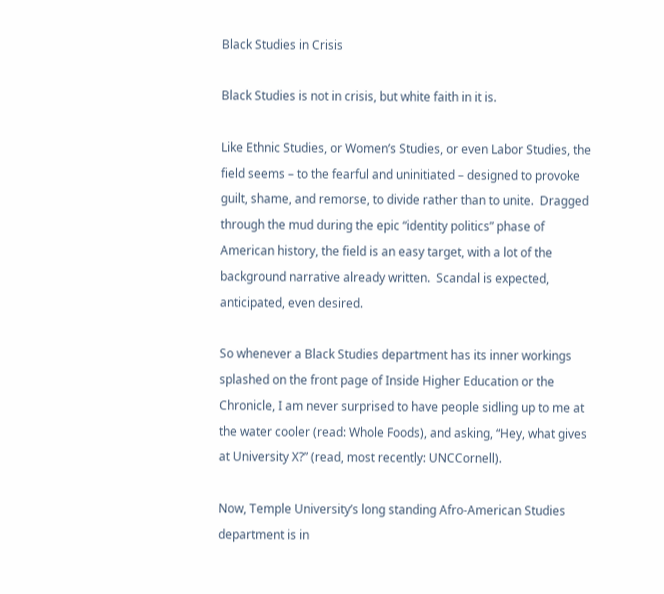Black Studies in Crisis

Black Studies is not in crisis, but white faith in it is.

Like Ethnic Studies, or Women’s Studies, or even Labor Studies, the field seems – to the fearful and uninitiated – designed to provoke guilt, shame, and remorse, to divide rather than to unite.  Dragged through the mud during the epic “identity politics” phase of American history, the field is an easy target, with a lot of the background narrative already written.  Scandal is expected, anticipated, even desired.

So whenever a Black Studies department has its inner workings splashed on the front page of Inside Higher Education or the Chronicle, I am never surprised to have people sidling up to me at the water cooler (read: Whole Foods), and asking, “Hey, what gives at University X?” (read, most recently: UNCCornell).

Now, Temple University’s long standing Afro-American Studies department is in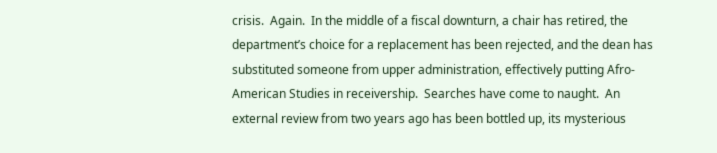crisis.  Again.  In the middle of a fiscal downturn, a chair has retired, the department’s choice for a replacement has been rejected, and the dean has substituted someone from upper administration, effectively putting Afro-American Studies in receivership.  Searches have come to naught.  An external review from two years ago has been bottled up, its mysterious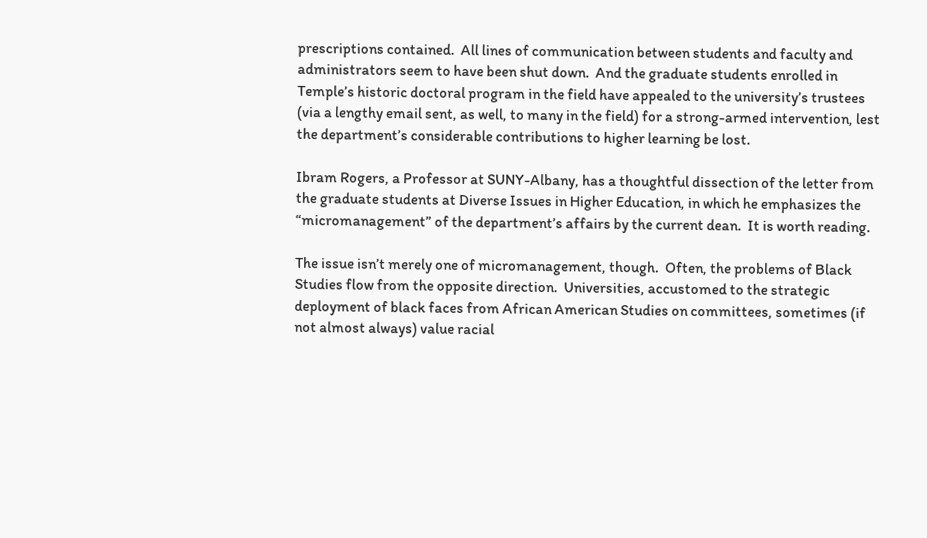prescriptions contained.  All lines of communication between students and faculty and administrators seem to have been shut down.  And the graduate students enrolled in Temple’s historic doctoral program in the field have appealed to the university’s trustees (via a lengthy email sent, as well, to many in the field) for a strong-armed intervention, lest the department’s considerable contributions to higher learning be lost.

Ibram Rogers, a Professor at SUNY-Albany, has a thoughtful dissection of the letter from the graduate students at Diverse Issues in Higher Education, in which he emphasizes the “micromanagement” of the department’s affairs by the current dean.  It is worth reading.

The issue isn’t merely one of micromanagement, though.  Often, the problems of Black Studies flow from the opposite direction.  Universities, accustomed to the strategic deployment of black faces from African American Studies on committees, sometimes (if not almost always) value racial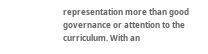representation more than good governance or attention to the curriculum. With an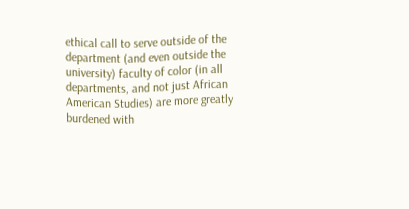ethical call to serve outside of the department (and even outside the university) faculty of color (in all departments, and not just African American Studies) are more greatly burdened with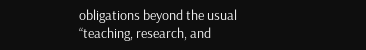obligations beyond the usual “teaching, research, and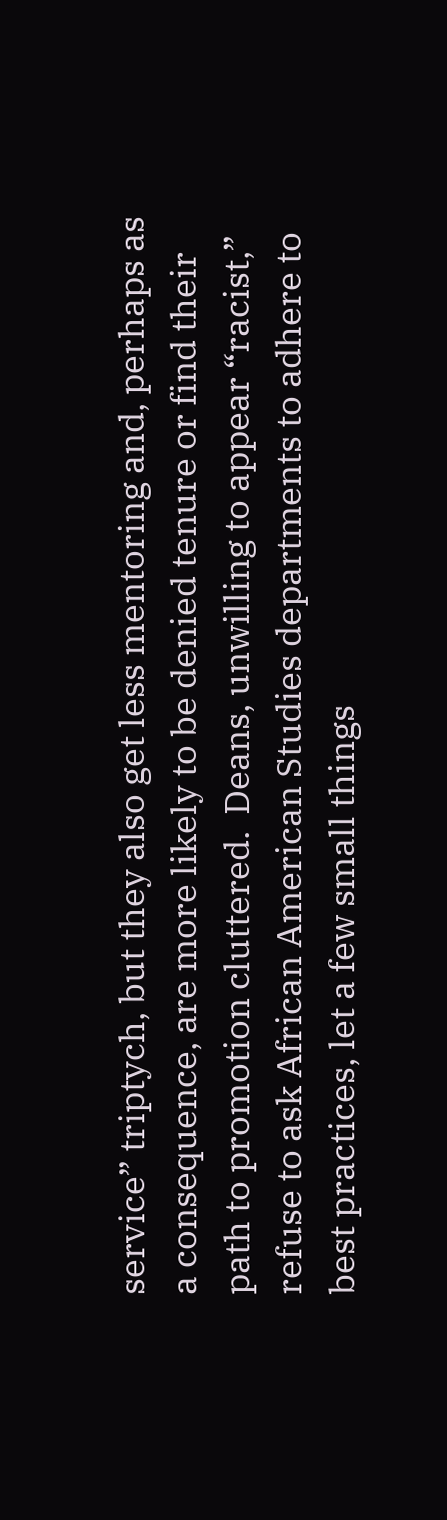service” triptych, but they also get less mentoring and, perhaps as a consequence, are more likely to be denied tenure or find their path to promotion cluttered.  Deans, unwilling to appear “racist,” refuse to ask African American Studies departments to adhere to best practices, let a few small things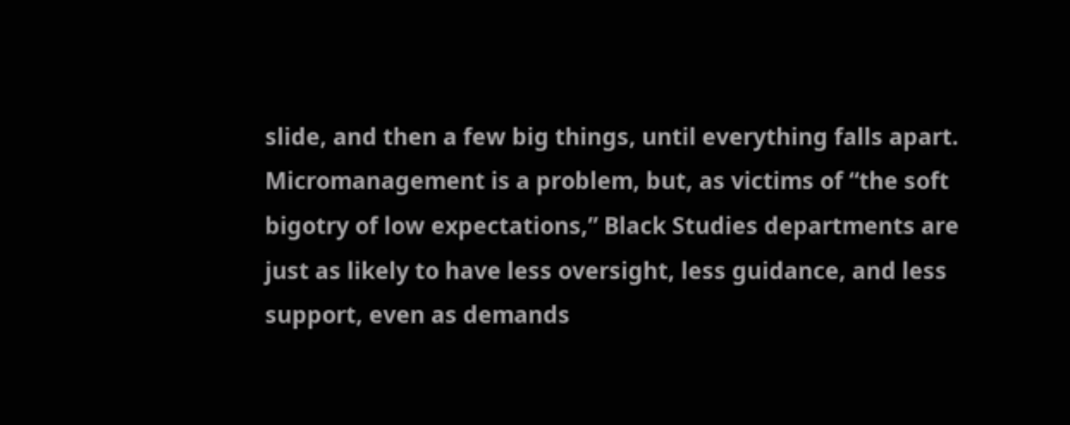slide, and then a few big things, until everything falls apart.  Micromanagement is a problem, but, as victims of “the soft bigotry of low expectations,” Black Studies departments are just as likely to have less oversight, less guidance, and less support, even as demands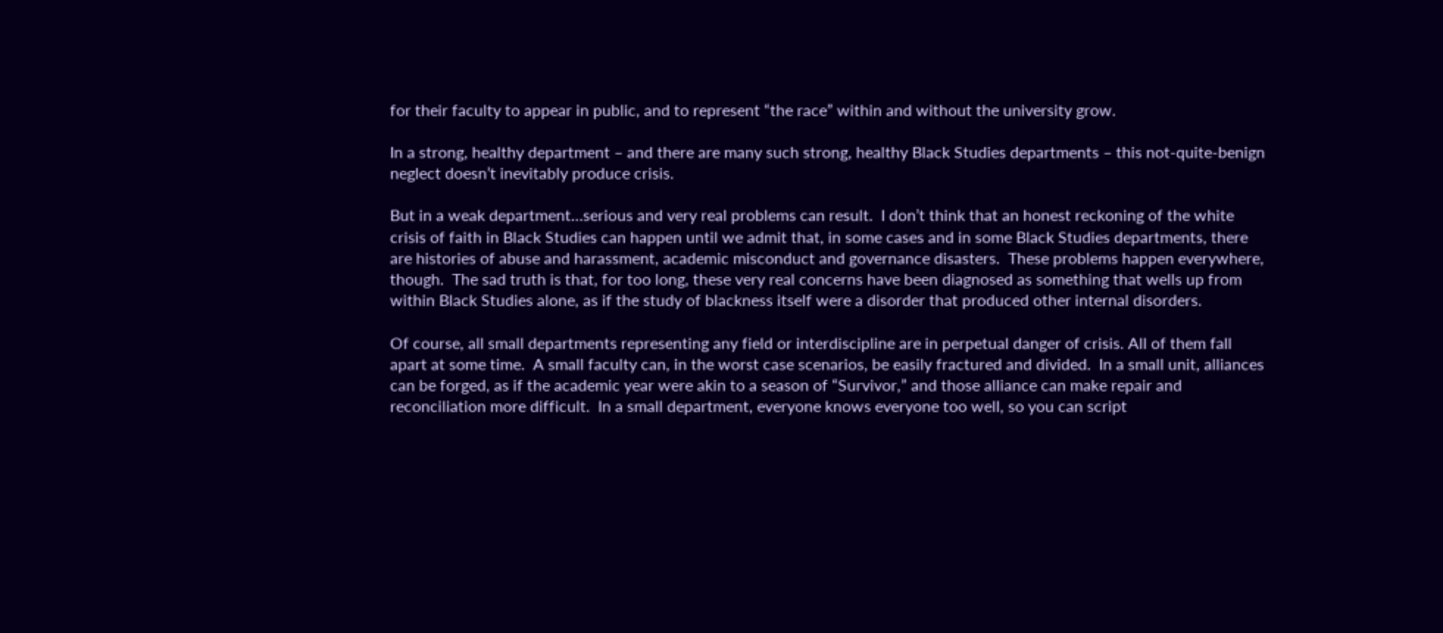for their faculty to appear in public, and to represent “the race” within and without the university grow.

In a strong, healthy department – and there are many such strong, healthy Black Studies departments – this not-quite-benign neglect doesn’t inevitably produce crisis.

But in a weak department…serious and very real problems can result.  I don’t think that an honest reckoning of the white crisis of faith in Black Studies can happen until we admit that, in some cases and in some Black Studies departments, there are histories of abuse and harassment, academic misconduct and governance disasters.  These problems happen everywhere, though.  The sad truth is that, for too long, these very real concerns have been diagnosed as something that wells up from within Black Studies alone, as if the study of blackness itself were a disorder that produced other internal disorders.

Of course, all small departments representing any field or interdiscipline are in perpetual danger of crisis. All of them fall apart at some time.  A small faculty can, in the worst case scenarios, be easily fractured and divided.  In a small unit, alliances can be forged, as if the academic year were akin to a season of “Survivor,” and those alliance can make repair and reconciliation more difficult.  In a small department, everyone knows everyone too well, so you can script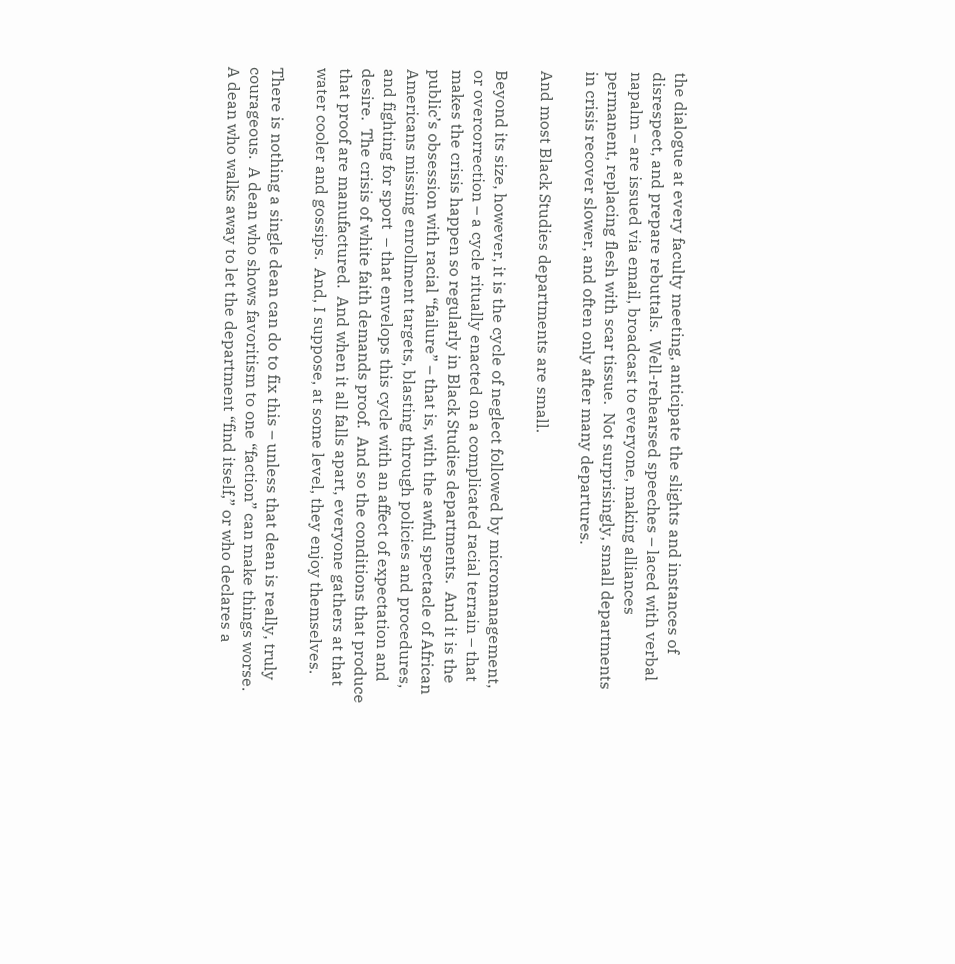the dialogue at every faculty meeting, anticipate the slights and instances of disrespect, and prepare rebuttals.  Well-rehearsed speeches – laced with verbal napalm – are issued via email, broadcast to everyone, making alliances permanent, replacing flesh with scar tissue.  Not surprisingly, small departments in crisis recover slower, and often only after many departures.

And most Black Studies departments are small.

Beyond its size, however, it is the cycle of neglect followed by micromanagement, or overcorrection – a cycle ritually enacted on a complicated racial terrain – that makes the crisis happen so regularly in Black Studies departments.  And it is the public’s obsession with racial “failure” – that is, with the awful spectacle of African Americans missing enrollment targets, blasting through policies and procedures, and fighting for sport  – that envelops this cycle with an affect of expectation and desire.  The crisis of white faith demands proof.  And so the conditions that produce that proof are manufactured.  And when it all falls apart, everyone gathers at that water cooler and gossips.  And, I suppose, at some level, they enjoy themselves.

There is nothing a single dean can do to fix this – unless that dean is really, truly courageous.  A dean who shows favoritism to one “faction” can make things worse.  A dean who walks away to let the department “find itself,” or who declares a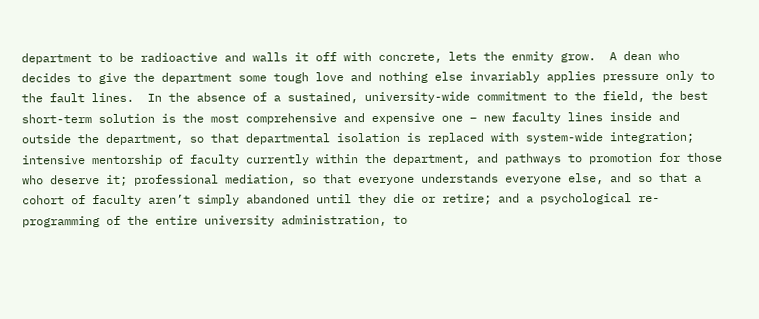department to be radioactive and walls it off with concrete, lets the enmity grow.  A dean who decides to give the department some tough love and nothing else invariably applies pressure only to the fault lines.  In the absence of a sustained, university-wide commitment to the field, the best short-term solution is the most comprehensive and expensive one – new faculty lines inside and outside the department, so that departmental isolation is replaced with system-wide integration; intensive mentorship of faculty currently within the department, and pathways to promotion for those who deserve it; professional mediation, so that everyone understands everyone else, and so that a cohort of faculty aren’t simply abandoned until they die or retire; and a psychological re-programming of the entire university administration, to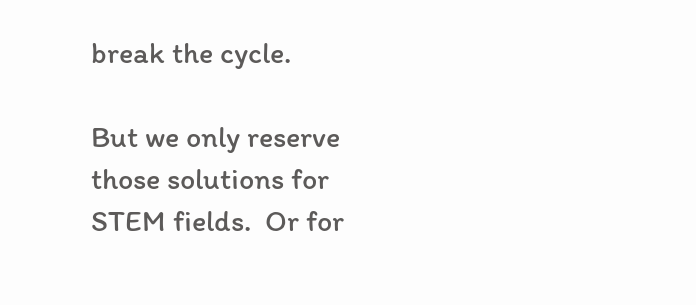break the cycle.

But we only reserve those solutions for STEM fields.  Or for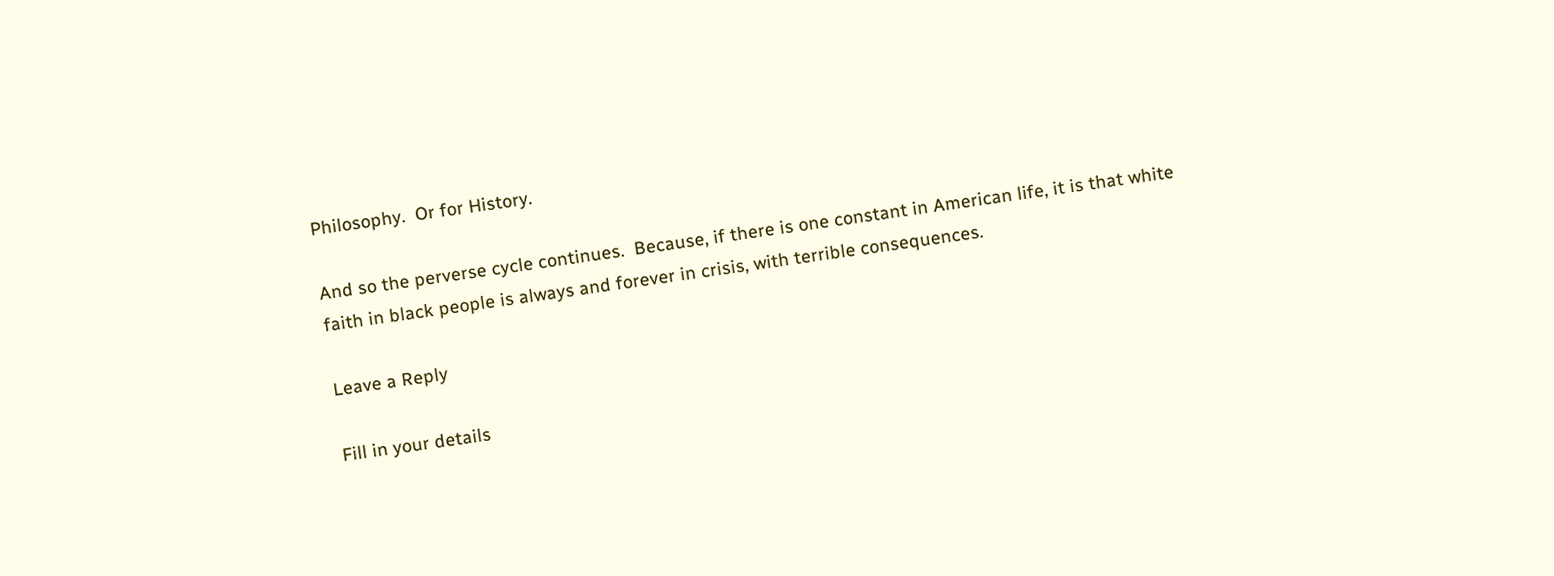Philosophy.  Or for History.

And so the perverse cycle continues.  Because, if there is one constant in American life, it is that white faith in black people is always and forever in crisis, with terrible consequences.

Leave a Reply

Fill in your details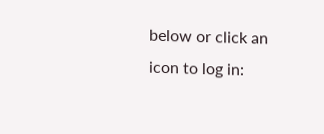below or click an icon to log in: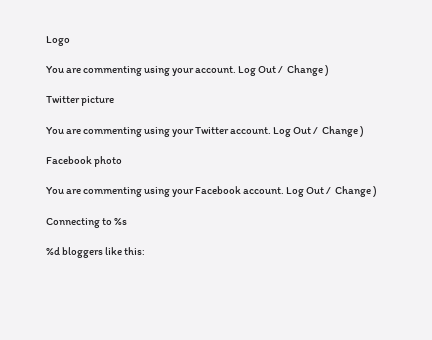Logo

You are commenting using your account. Log Out /  Change )

Twitter picture

You are commenting using your Twitter account. Log Out /  Change )

Facebook photo

You are commenting using your Facebook account. Log Out /  Change )

Connecting to %s

%d bloggers like this: